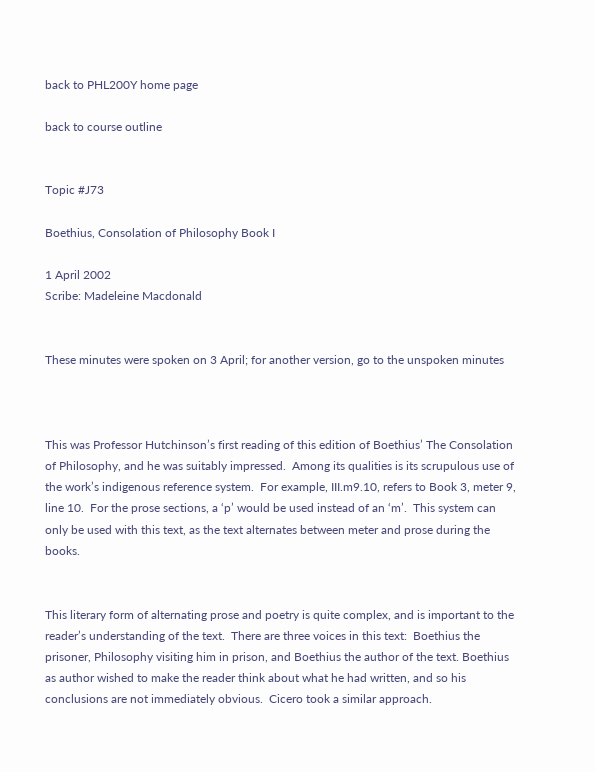back to PHL200Y home page

back to course outline


Topic #J73

Boethius, Consolation of Philosophy Book I

1 April 2002
Scribe: Madeleine Macdonald


These minutes were spoken on 3 April; for another version, go to the unspoken minutes



This was Professor Hutchinson’s first reading of this edition of Boethius’ The Consolation of Philosophy, and he was suitably impressed.  Among its qualities is its scrupulous use of the work’s indigenous reference system.  For example, III.m9.10, refers to Book 3, meter 9, line 10.  For the prose sections, a ‘p’ would be used instead of an ‘m’.  This system can only be used with this text, as the text alternates between meter and prose during the books.


This literary form of alternating prose and poetry is quite complex, and is important to the reader’s understanding of the text.  There are three voices in this text:  Boethius the prisoner, Philosophy visiting him in prison, and Boethius the author of the text. Boethius as author wished to make the reader think about what he had written, and so his conclusions are not immediately obvious.  Cicero took a similar approach.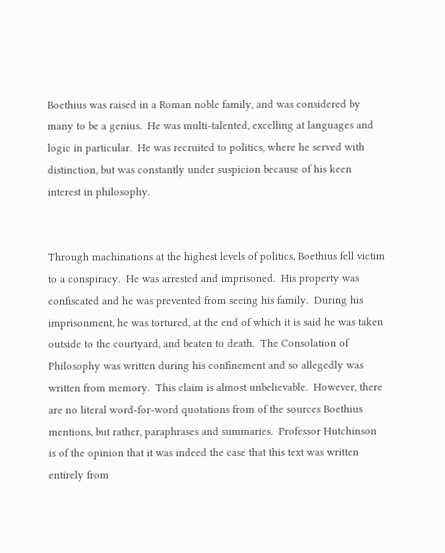Boethius was raised in a Roman noble family, and was considered by many to be a genius.  He was multi-talented, excelling at languages and logic in particular.  He was recruited to politics, where he served with distinction, but was constantly under suspicion because of his keen interest in philosophy.


Through machinations at the highest levels of politics, Boethius fell victim to a conspiracy.  He was arrested and imprisoned.  His property was confiscated and he was prevented from seeing his family.  During his imprisonment, he was tortured, at the end of which it is said he was taken outside to the courtyard, and beaten to death.  The Consolation of Philosophy was written during his confinement and so allegedly was written from memory.  This claim is almost unbelievable.  However, there are no literal word-for-word quotations from of the sources Boethius mentions, but rather, paraphrases and summaries.  Professor Hutchinson is of the opinion that it was indeed the case that this text was written entirely from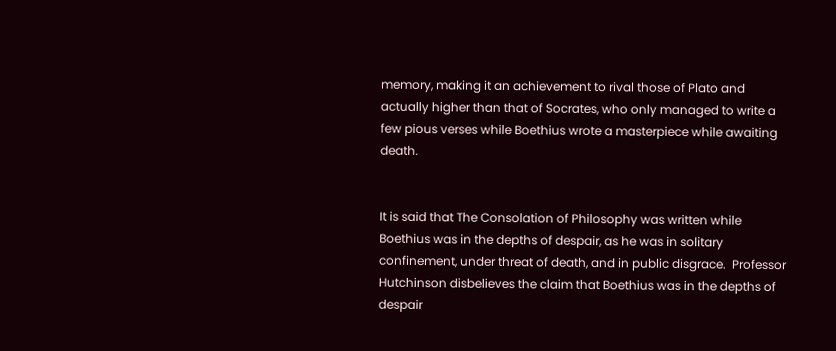memory, making it an achievement to rival those of Plato and actually higher than that of Socrates, who only managed to write a few pious verses while Boethius wrote a masterpiece while awaiting death.


It is said that The Consolation of Philosophy was written while Boethius was in the depths of despair, as he was in solitary confinement, under threat of death, and in public disgrace.  Professor Hutchinson disbelieves the claim that Boethius was in the depths of despair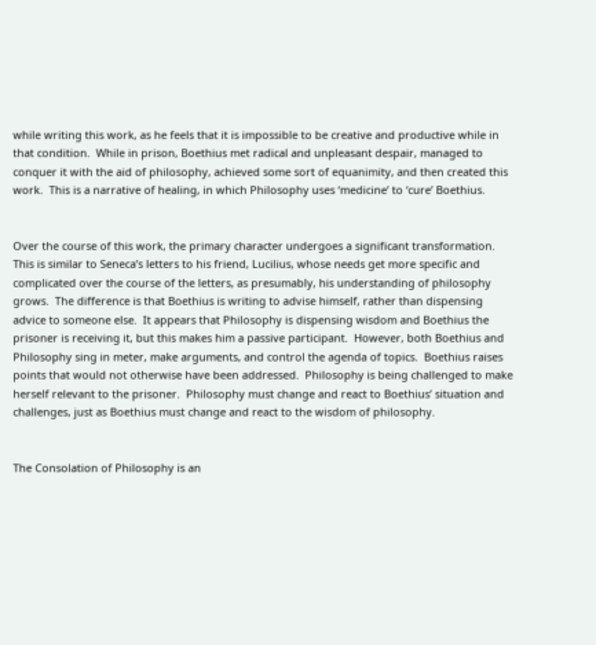while writing this work, as he feels that it is impossible to be creative and productive while in that condition.  While in prison, Boethius met radical and unpleasant despair, managed to conquer it with the aid of philosophy, achieved some sort of equanimity, and then created this work.  This is a narrative of healing, in which Philosophy uses ‘medicine’ to ‘cure’ Boethius.


Over the course of this work, the primary character undergoes a significant transformation.  This is similar to Seneca’s letters to his friend, Lucilius, whose needs get more specific and complicated over the course of the letters, as presumably, his understanding of philosophy grows.  The difference is that Boethius is writing to advise himself, rather than dispensing advice to someone else.  It appears that Philosophy is dispensing wisdom and Boethius the prisoner is receiving it, but this makes him a passive participant.  However, both Boethius and Philosophy sing in meter, make arguments, and control the agenda of topics.  Boethius raises points that would not otherwise have been addressed.  Philosophy is being challenged to make herself relevant to the prisoner.  Philosophy must change and react to Boethius’ situation and challenges, just as Boethius must change and react to the wisdom of philosophy.


The Consolation of Philosophy is an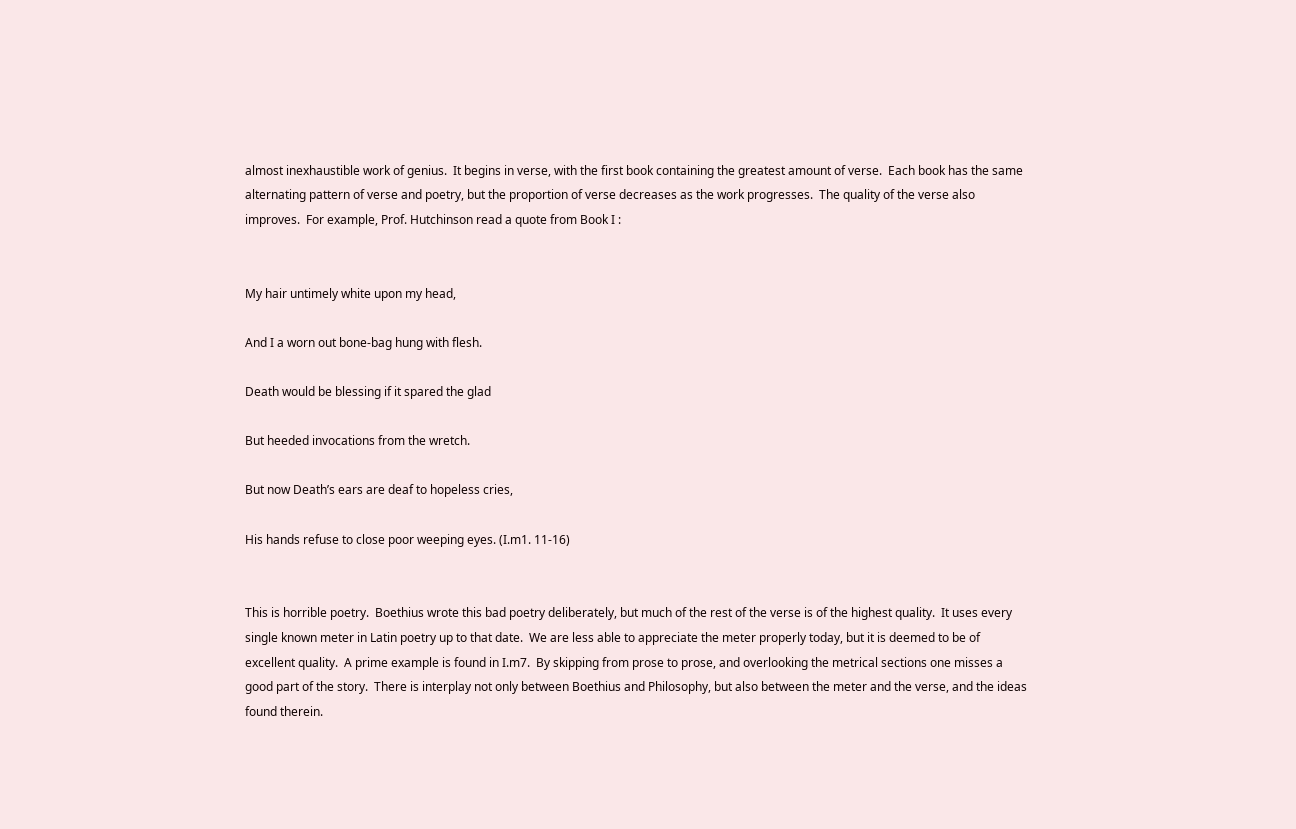almost inexhaustible work of genius.  It begins in verse, with the first book containing the greatest amount of verse.  Each book has the same alternating pattern of verse and poetry, but the proportion of verse decreases as the work progresses.  The quality of the verse also improves.  For example, Prof. Hutchinson read a quote from Book I :


My hair untimely white upon my head,

And I a worn out bone-bag hung with flesh.

Death would be blessing if it spared the glad

But heeded invocations from the wretch.

But now Death’s ears are deaf to hopeless cries,

His hands refuse to close poor weeping eyes. (I.m1. 11-16)


This is horrible poetry.  Boethius wrote this bad poetry deliberately, but much of the rest of the verse is of the highest quality.  It uses every single known meter in Latin poetry up to that date.  We are less able to appreciate the meter properly today, but it is deemed to be of excellent quality.  A prime example is found in I.m7.  By skipping from prose to prose, and overlooking the metrical sections one misses a good part of the story.  There is interplay not only between Boethius and Philosophy, but also between the meter and the verse, and the ideas found therein.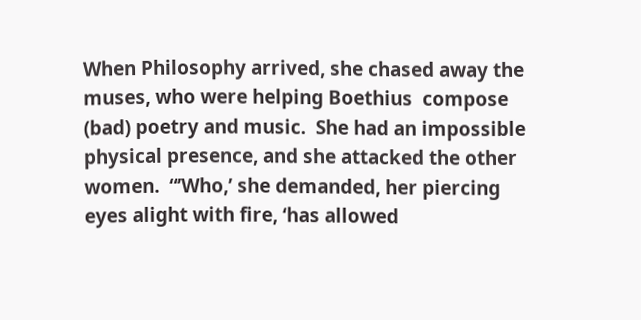When Philosophy arrived, she chased away the muses, who were helping Boethius  compose (bad) poetry and music.  She had an impossible physical presence, and she attacked the other women.  “’Who,’ she demanded, her piercing eyes alight with fire, ‘has allowed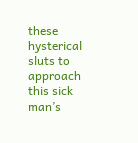these hysterical sluts to approach this sick man’s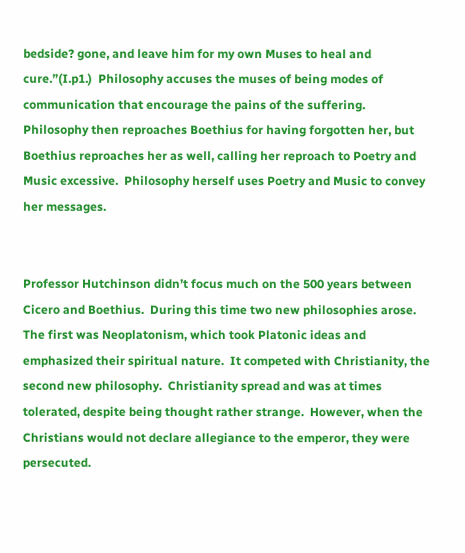bedside? gone, and leave him for my own Muses to heal and cure.”(I.p1.)  Philosophy accuses the muses of being modes of communication that encourage the pains of the suffering.  Philosophy then reproaches Boethius for having forgotten her, but Boethius reproaches her as well, calling her reproach to Poetry and Music excessive.  Philosophy herself uses Poetry and Music to convey her messages.


Professor Hutchinson didn’t focus much on the 500 years between Cicero and Boethius.  During this time two new philosophies arose.  The first was Neoplatonism, which took Platonic ideas and emphasized their spiritual nature.  It competed with Christianity, the second new philosophy.  Christianity spread and was at times tolerated, despite being thought rather strange.  However, when the Christians would not declare allegiance to the emperor, they were persecuted.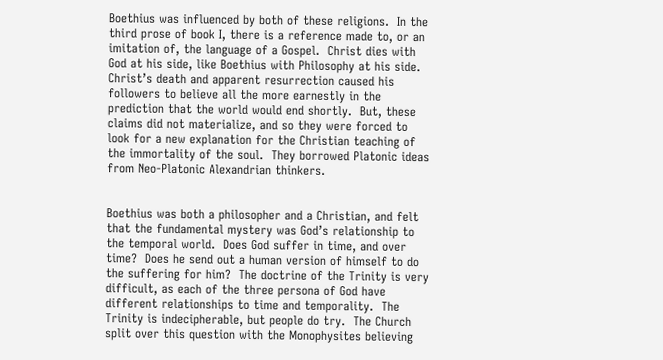Boethius was influenced by both of these religions.  In the third prose of book I, there is a reference made to, or an imitation of, the language of a Gospel.  Christ dies with God at his side, like Boethius with Philosophy at his side.  Christ’s death and apparent resurrection caused his followers to believe all the more earnestly in the prediction that the world would end shortly.  But, these claims did not materialize, and so they were forced to look for a new explanation for the Christian teaching of the immortality of the soul.  They borrowed Platonic ideas from Neo-Platonic Alexandrian thinkers.


Boethius was both a philosopher and a Christian, and felt that the fundamental mystery was God’s relationship to the temporal world.  Does God suffer in time, and over time?  Does he send out a human version of himself to do the suffering for him?  The doctrine of the Trinity is very difficult, as each of the three persona of God have different relationships to time and temporality.  The Trinity is indecipherable, but people do try.  The Church split over this question with the Monophysites believing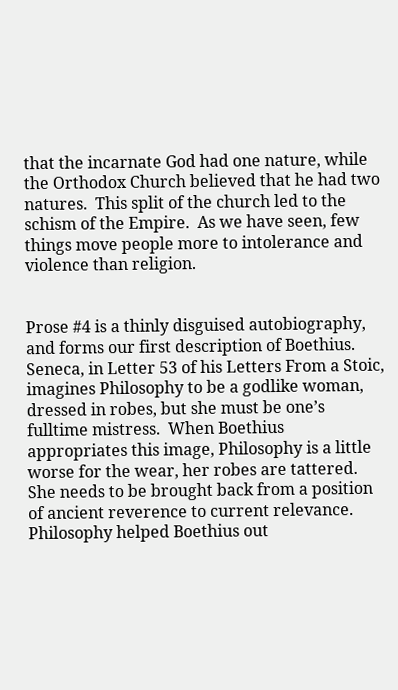that the incarnate God had one nature, while the Orthodox Church believed that he had two natures.  This split of the church led to the schism of the Empire.  As we have seen, few things move people more to intolerance and violence than religion.


Prose #4 is a thinly disguised autobiography, and forms our first description of Boethius.  Seneca, in Letter 53 of his Letters From a Stoic, imagines Philosophy to be a godlike woman, dressed in robes, but she must be one’s fulltime mistress.  When Boethius appropriates this image, Philosophy is a little worse for the wear, her robes are tattered.  She needs to be brought back from a position of ancient reverence to current relevance.  Philosophy helped Boethius out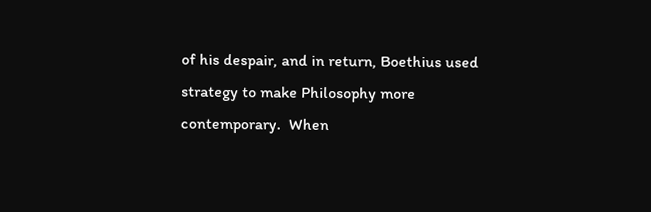of his despair, and in return, Boethius used strategy to make Philosophy more contemporary.  When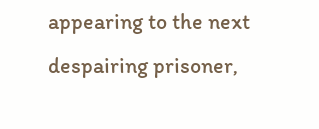appearing to the next despairing prisoner,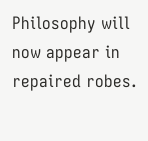Philosophy will now appear in repaired robes.